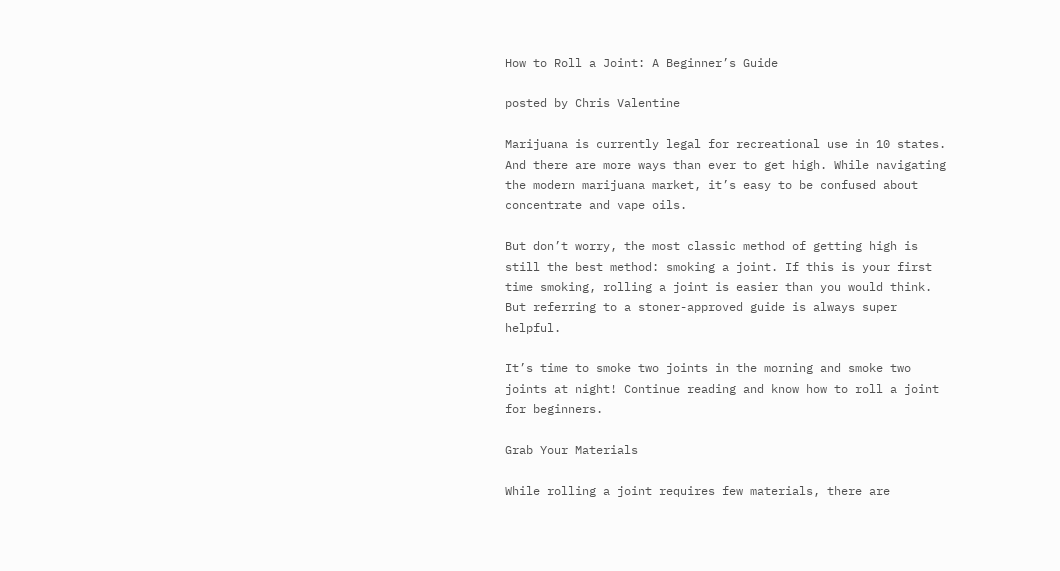How to Roll a Joint: A Beginner’s Guide

posted by Chris Valentine

Marijuana is currently legal for recreational use in 10 states. And there are more ways than ever to get high. While navigating the modern marijuana market, it’s easy to be confused about concentrate and vape oils.

But don’t worry, the most classic method of getting high is still the best method: smoking a joint. If this is your first time smoking, rolling a joint is easier than you would think. But referring to a stoner-approved guide is always super helpful.

It’s time to smoke two joints in the morning and smoke two joints at night! Continue reading and know how to roll a joint for beginners.

Grab Your Materials

While rolling a joint requires few materials, there are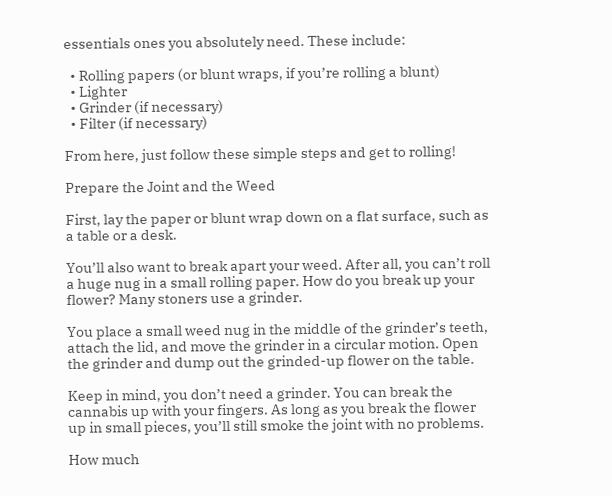essentials ones you absolutely need. These include:

  • Rolling papers (or blunt wraps, if you’re rolling a blunt)
  • Lighter
  • Grinder (if necessary)
  • Filter (if necessary)

From here, just follow these simple steps and get to rolling!

Prepare the Joint and the Weed

First, lay the paper or blunt wrap down on a flat surface, such as a table or a desk.

You’ll also want to break apart your weed. After all, you can’t roll a huge nug in a small rolling paper. How do you break up your flower? Many stoners use a grinder.

You place a small weed nug in the middle of the grinder’s teeth, attach the lid, and move the grinder in a circular motion. Open the grinder and dump out the grinded-up flower on the table.

Keep in mind, you don’t need a grinder. You can break the cannabis up with your fingers. As long as you break the flower up in small pieces, you’ll still smoke the joint with no problems.

How much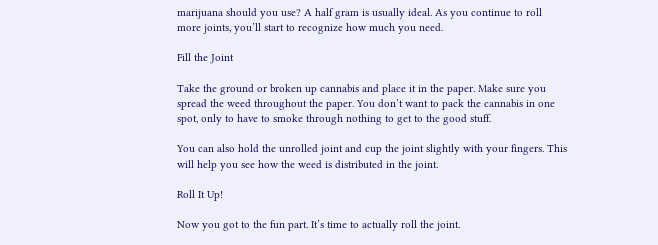marijuana should you use? A half gram is usually ideal. As you continue to roll more joints, you’ll start to recognize how much you need.

Fill the Joint

Take the ground or broken up cannabis and place it in the paper. Make sure you spread the weed throughout the paper. You don’t want to pack the cannabis in one spot, only to have to smoke through nothing to get to the good stuff.

You can also hold the unrolled joint and cup the joint slightly with your fingers. This will help you see how the weed is distributed in the joint.

Roll It Up!

Now you got to the fun part. It’s time to actually roll the joint.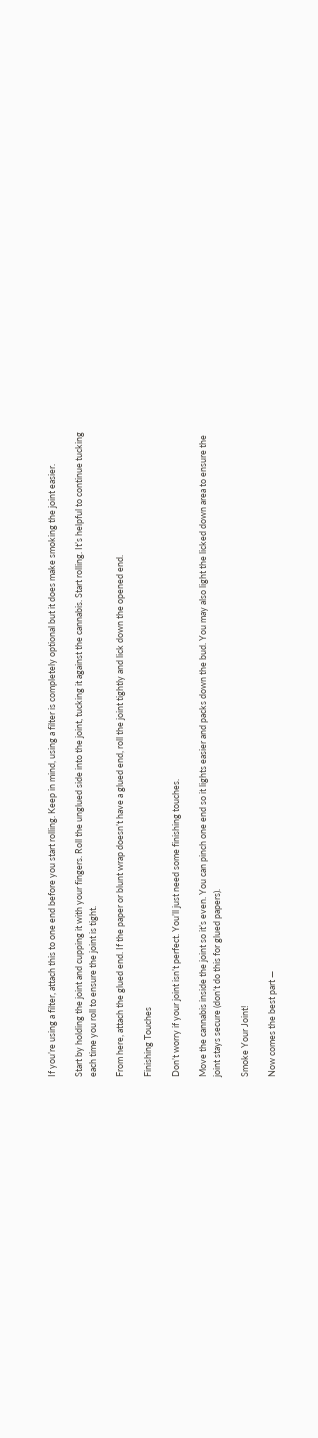If you’re using a filter, attach this to one end before you start rolling. Keep in mind, using a filter is completely optional but it does make smoking the joint easier.

Start by holding the joint and cupping it with your fingers. Roll the unglued side into the joint, tucking it against the cannabis. Start rolling. It’s helpful to continue tucking each time you roll to ensure the joint is tight.

From here, attach the glued end. If the paper or blunt wrap doesn’t have a glued end, roll the joint tightly and lick down the opened end.

Finishing Touches

Don’t worry if your joint isn’t perfect. You’ll just need some finishing touches.

Move the cannabis inside the joint so it’s even. You can pinch one end so it lights easier and packs down the bud. You may also light the licked down area to ensure the joint stays secure (don’t do this for glued papers).

Smoke Your Joint!

Now comes the best part —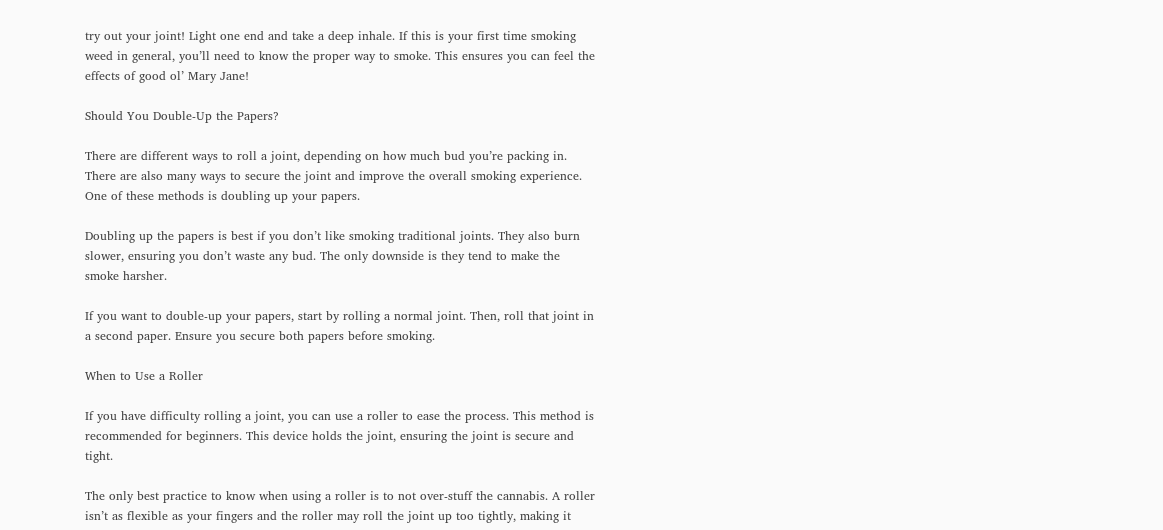try out your joint! Light one end and take a deep inhale. If this is your first time smoking weed in general, you’ll need to know the proper way to smoke. This ensures you can feel the effects of good ol’ Mary Jane!

Should You Double-Up the Papers?

There are different ways to roll a joint, depending on how much bud you’re packing in. There are also many ways to secure the joint and improve the overall smoking experience. One of these methods is doubling up your papers.

Doubling up the papers is best if you don’t like smoking traditional joints. They also burn slower, ensuring you don’t waste any bud. The only downside is they tend to make the smoke harsher.

If you want to double-up your papers, start by rolling a normal joint. Then, roll that joint in a second paper. Ensure you secure both papers before smoking.

When to Use a Roller

If you have difficulty rolling a joint, you can use a roller to ease the process. This method is recommended for beginners. This device holds the joint, ensuring the joint is secure and tight.

The only best practice to know when using a roller is to not over-stuff the cannabis. A roller isn’t as flexible as your fingers and the roller may roll the joint up too tightly, making it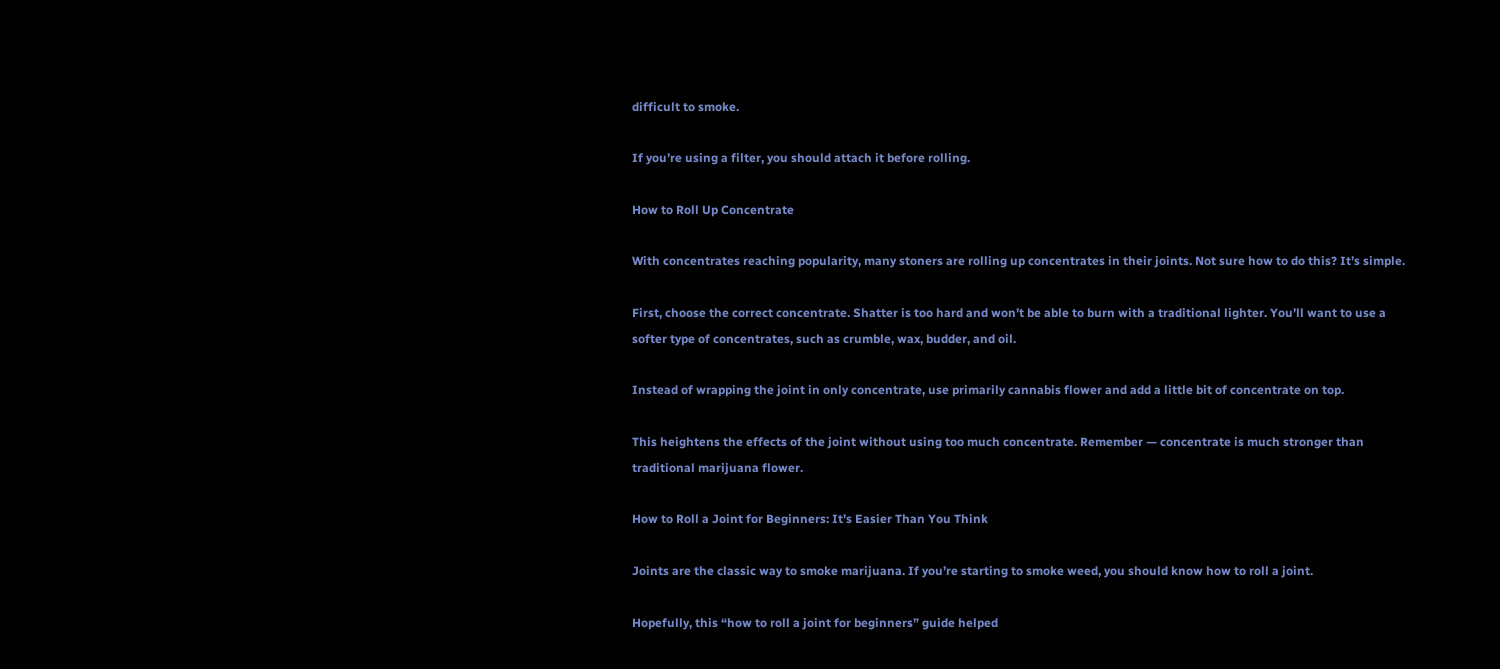difficult to smoke.

If you’re using a filter, you should attach it before rolling.

How to Roll Up Concentrate

With concentrates reaching popularity, many stoners are rolling up concentrates in their joints. Not sure how to do this? It’s simple.

First, choose the correct concentrate. Shatter is too hard and won’t be able to burn with a traditional lighter. You’ll want to use a softer type of concentrates, such as crumble, wax, budder, and oil.

Instead of wrapping the joint in only concentrate, use primarily cannabis flower and add a little bit of concentrate on top.

This heightens the effects of the joint without using too much concentrate. Remember — concentrate is much stronger than traditional marijuana flower.

How to Roll a Joint for Beginners: It’s Easier Than You Think

Joints are the classic way to smoke marijuana. If you’re starting to smoke weed, you should know how to roll a joint.

Hopefully, this “how to roll a joint for beginners” guide helped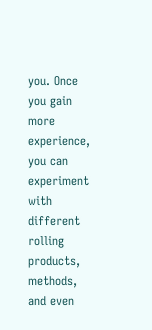you. Once you gain more experience, you can experiment with different rolling products, methods, and even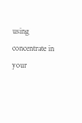using concentrate in your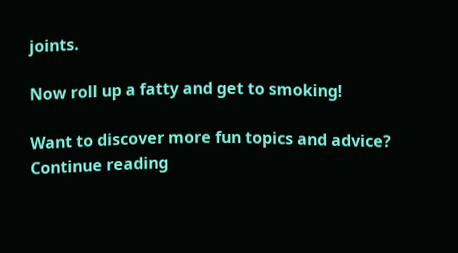joints.

Now roll up a fatty and get to smoking!

Want to discover more fun topics and advice? Continue reading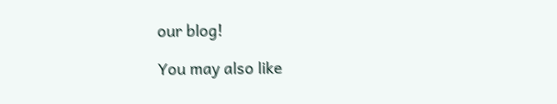our blog!

You may also like